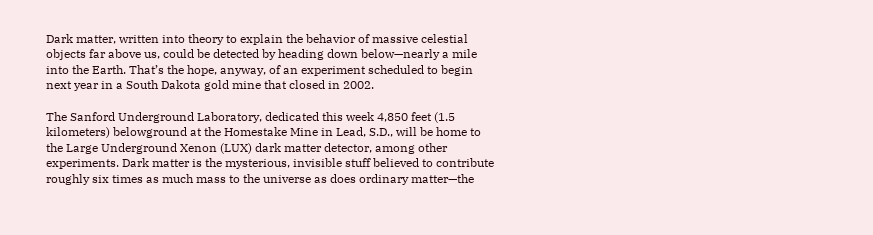Dark matter, written into theory to explain the behavior of massive celestial objects far above us, could be detected by heading down below—nearly a mile into the Earth. That’s the hope, anyway, of an experiment scheduled to begin next year in a South Dakota gold mine that closed in 2002.

The Sanford Underground Laboratory, dedicated this week 4,850 feet (1.5 kilometers) belowground at the Homestake Mine in Lead, S.D., will be home to the Large Underground Xenon (LUX) dark matter detector, among other experiments. Dark matter is the mysterious, invisible stuff believed to contribute roughly six times as much mass to the universe as does ordinary matter—the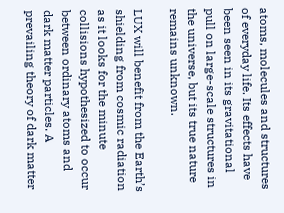atoms, molecules and structures of everyday life. Its effects have been seen in its gravitational pull on large-scale structures in the universe, but its true nature remains unknown.

LUX will benefit from the Earth’s shielding from cosmic radiation as it looks for the minute collisions hypothesized to occur between ordinary atoms and dark matter particles. A prevailing theory of dark matter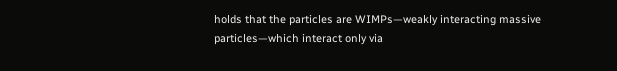holds that the particles are WIMPs—weakly interacting massive particles—which interact only via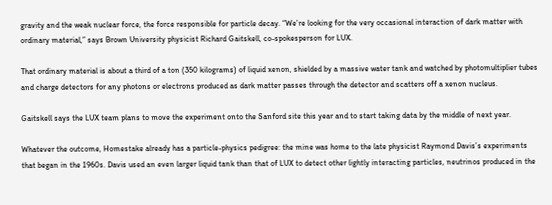gravity and the weak nuclear force, the force responsible for particle decay. “We’re looking for the very occasional interaction of dark matter with ordinary material,” says Brown University physicist Richard Gaitskell, co-spokesperson for LUX.

That ordinary material is about a third of a ton (350 kilograms) of liquid xenon, shielded by a massive water tank and watched by photomultiplier tubes and charge detectors for any photons or electrons produced as dark matter passes through the detector and scatters off a xenon nucleus.

Gaitskell says the LUX team plans to move the experiment onto the Sanford site this year and to start taking data by the middle of next year.

Whatever the outcome, Homestake already has a particle-physics pedigree: the mine was home to the late physicist Raymond Davis’s experiments that began in the 1960s. Davis used an even larger liquid tank than that of LUX to detect other lightly interacting particles, neutrinos produced in the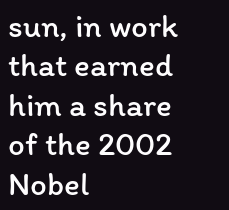sun, in work that earned him a share of the 2002 Nobel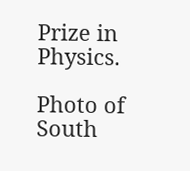Prize in Physics.

Photo of South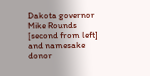Dakota governor Mike Rounds [second from left] and namesake donor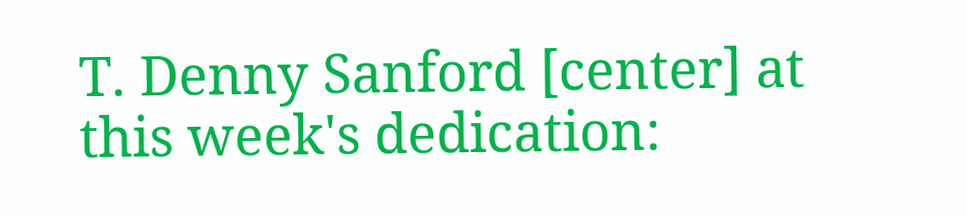T. Denny Sanford [center] at this week's dedication: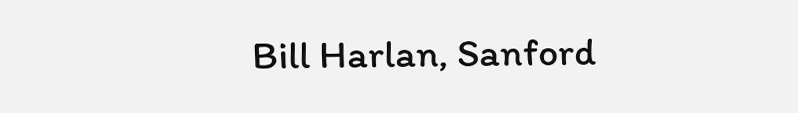Bill Harlan, Sanford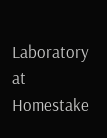Laboratory at Homestake